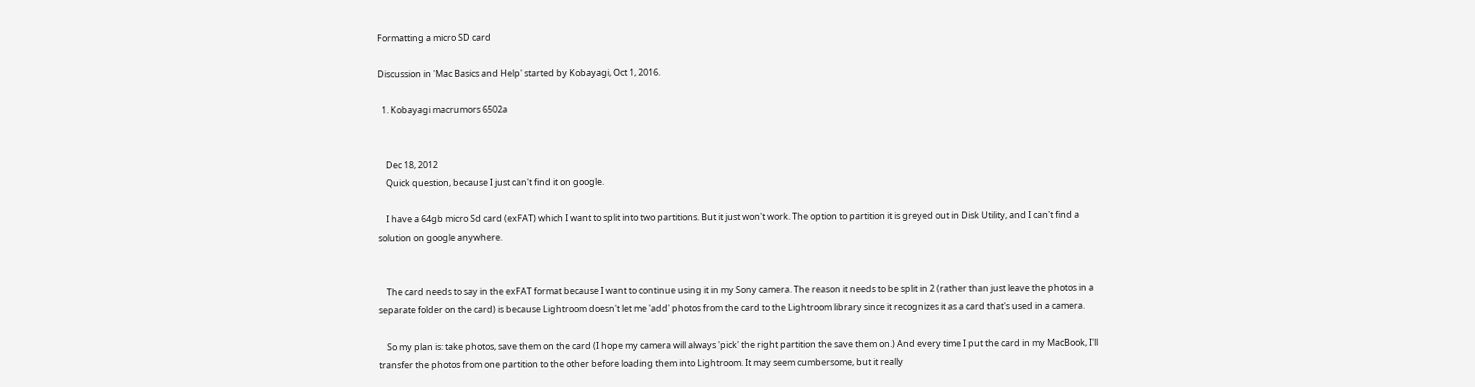Formatting a micro SD card

Discussion in 'Mac Basics and Help' started by Kobayagi, Oct 1, 2016.

  1. Kobayagi macrumors 6502a


    Dec 18, 2012
    Quick question, because I just can't find it on google.

    I have a 64gb micro Sd card (exFAT) which I want to split into two partitions. But it just won't work. The option to partition it is greyed out in Disk Utility, and I can't find a solution on google anywhere.


    The card needs to say in the exFAT format because I want to continue using it in my Sony camera. The reason it needs to be split in 2 (rather than just leave the photos in a separate folder on the card) is because Lightroom doesn't let me 'add' photos from the card to the Lightroom library since it recognizes it as a card that's used in a camera.

    So my plan is: take photos, save them on the card (I hope my camera will always 'pick' the right partition the save them on.) And every time I put the card in my MacBook, I'll transfer the photos from one partition to the other before loading them into Lightroom. It may seem cumbersome, but it really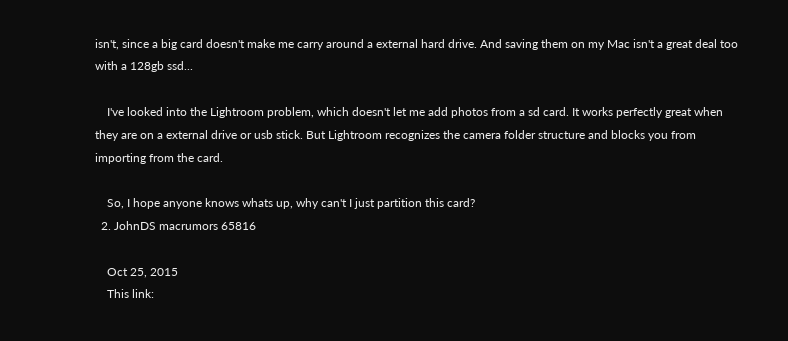isn't, since a big card doesn't make me carry around a external hard drive. And saving them on my Mac isn't a great deal too with a 128gb ssd...

    I've looked into the Lightroom problem, which doesn't let me add photos from a sd card. It works perfectly great when they are on a external drive or usb stick. But Lightroom recognizes the camera folder structure and blocks you from importing from the card.

    So, I hope anyone knows whats up, why can't I just partition this card?
  2. JohnDS macrumors 65816

    Oct 25, 2015
    This link: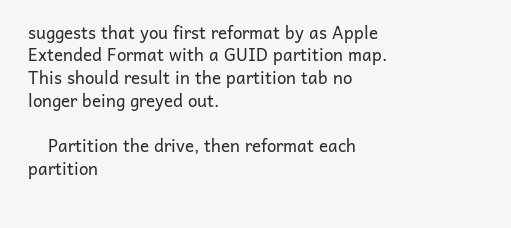suggests that you first reformat by as Apple Extended Format with a GUID partition map. This should result in the partition tab no longer being greyed out.

    Partition the drive, then reformat each partition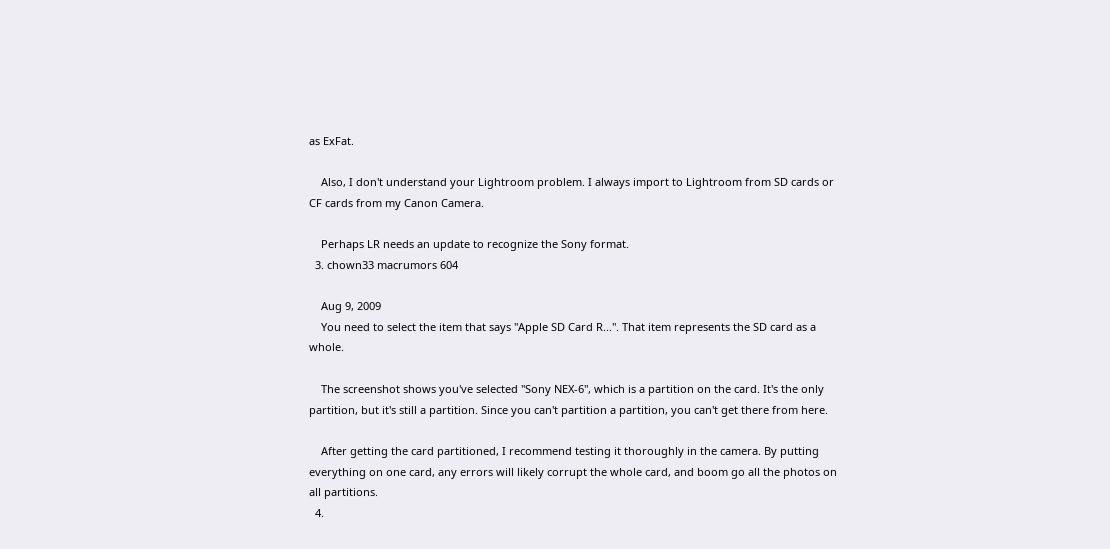as ExFat.

    Also, I don't understand your Lightroom problem. I always import to Lightroom from SD cards or CF cards from my Canon Camera.

    Perhaps LR needs an update to recognize the Sony format.
  3. chown33 macrumors 604

    Aug 9, 2009
    You need to select the item that says "Apple SD Card R...". That item represents the SD card as a whole.

    The screenshot shows you've selected "Sony NEX-6", which is a partition on the card. It's the only partition, but it's still a partition. Since you can't partition a partition, you can't get there from here.

    After getting the card partitioned, I recommend testing it thoroughly in the camera. By putting everything on one card, any errors will likely corrupt the whole card, and boom go all the photos on all partitions.
  4.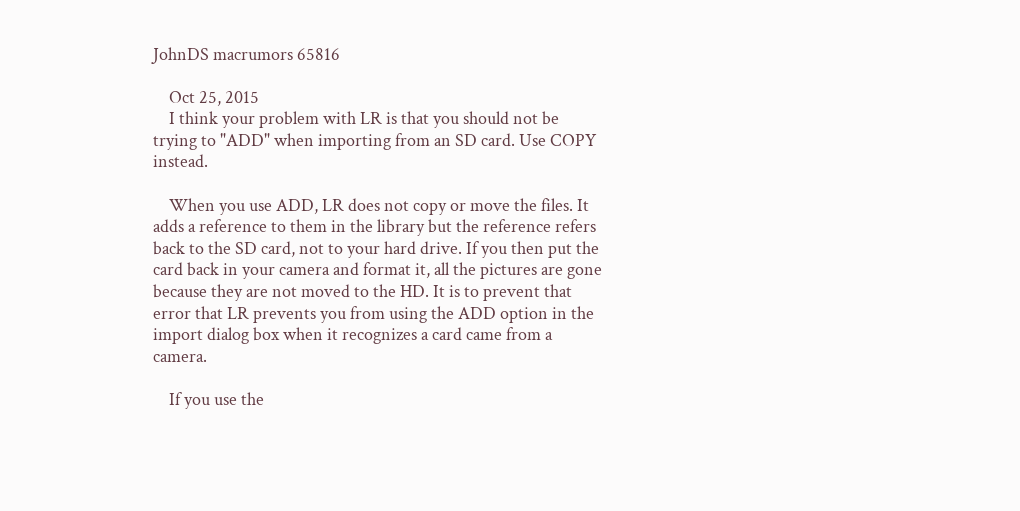JohnDS macrumors 65816

    Oct 25, 2015
    I think your problem with LR is that you should not be trying to "ADD" when importing from an SD card. Use COPY instead.

    When you use ADD, LR does not copy or move the files. It adds a reference to them in the library but the reference refers back to the SD card, not to your hard drive. If you then put the card back in your camera and format it, all the pictures are gone because they are not moved to the HD. It is to prevent that error that LR prevents you from using the ADD option in the import dialog box when it recognizes a card came from a camera.

    If you use the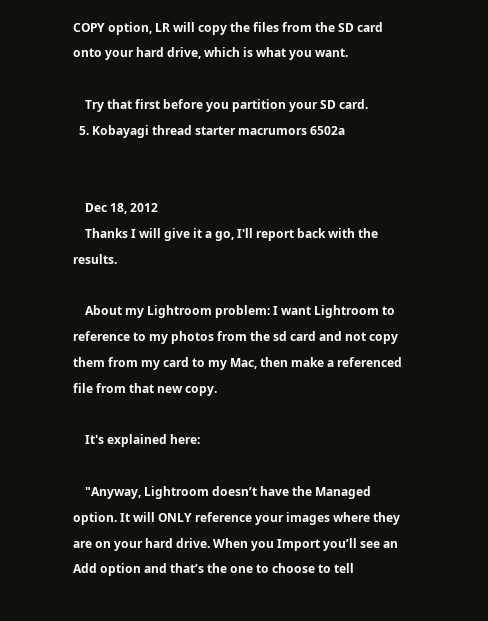COPY option, LR will copy the files from the SD card onto your hard drive, which is what you want.

    Try that first before you partition your SD card.
  5. Kobayagi thread starter macrumors 6502a


    Dec 18, 2012
    Thanks I will give it a go, I'll report back with the results.

    About my Lightroom problem: I want Lightroom to reference to my photos from the sd card and not copy them from my card to my Mac, then make a referenced file from that new copy.

    It's explained here:

    "Anyway, Lightroom doesn’t have the Managed option. It will ONLY reference your images where they are on your hard drive. When you Import you’ll see an Add option and that’s the one to choose to tell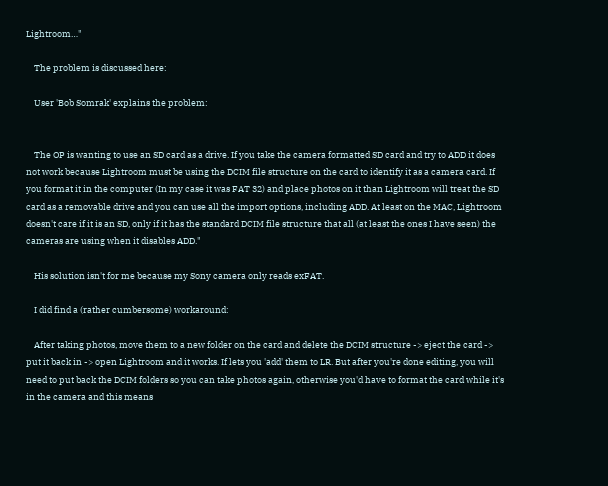Lightroom…"

    The problem is discussed here:

    User 'Bob Somrak' explains the problem:


    The OP is wanting to use an SD card as a drive. If you take the camera formatted SD card and try to ADD it does not work because Lightroom must be using the DCIM file structure on the card to identify it as a camera card. If you format it in the computer (In my case it was FAT 32) and place photos on it than Lightroom will treat the SD card as a removable drive and you can use all the import options, including ADD. At least on the MAC, Lightroom doesn't care if it is an SD, only if it has the standard DCIM file structure that all (at least the ones I have seen) the cameras are using when it disables ADD."

    His solution isn't for me because my Sony camera only reads exFAT.

    I did find a (rather cumbersome) workaround:

    After taking photos, move them to a new folder on the card and delete the DCIM structure -> eject the card -> put it back in -> open Lightroom and it works. If lets you 'add' them to LR. But after you're done editing, you will need to put back the DCIM folders so you can take photos again, otherwise you'd have to format the card while it's in the camera and this means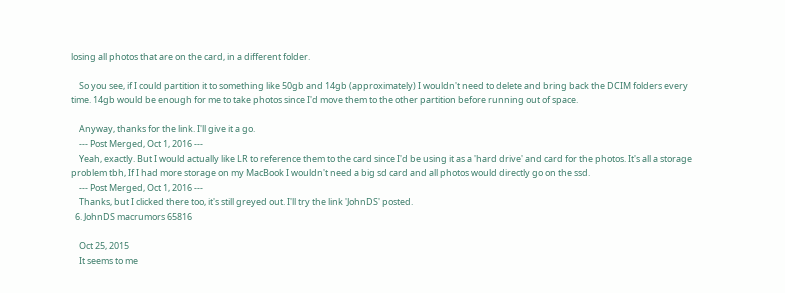losing all photos that are on the card, in a different folder.

    So you see, if I could partition it to something like 50gb and 14gb (approximately) I wouldn't need to delete and bring back the DCIM folders every time. 14gb would be enough for me to take photos since I'd move them to the other partition before running out of space.

    Anyway, thanks for the link. I'll give it a go.
    --- Post Merged, Oct 1, 2016 ---
    Yeah, exactly. But I would actually like LR to reference them to the card since I'd be using it as a 'hard drive' and card for the photos. It's all a storage problem tbh, If I had more storage on my MacBook I wouldn't need a big sd card and all photos would directly go on the ssd.
    --- Post Merged, Oct 1, 2016 ---
    Thanks, but I clicked there too, it's still greyed out. I'll try the link 'JohnDS' posted.
  6. JohnDS macrumors 65816

    Oct 25, 2015
    It seems to me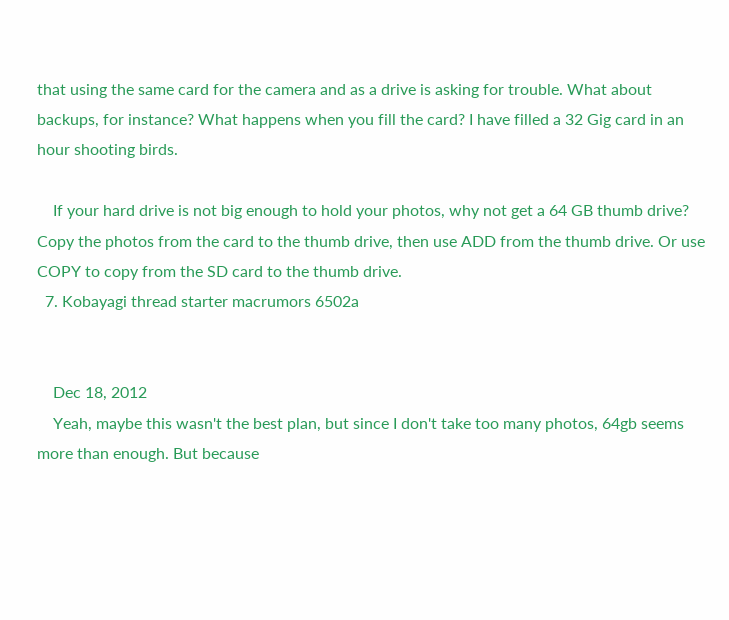that using the same card for the camera and as a drive is asking for trouble. What about backups, for instance? What happens when you fill the card? I have filled a 32 Gig card in an hour shooting birds.

    If your hard drive is not big enough to hold your photos, why not get a 64 GB thumb drive? Copy the photos from the card to the thumb drive, then use ADD from the thumb drive. Or use COPY to copy from the SD card to the thumb drive.
  7. Kobayagi thread starter macrumors 6502a


    Dec 18, 2012
    Yeah, maybe this wasn't the best plan, but since I don't take too many photos, 64gb seems more than enough. But because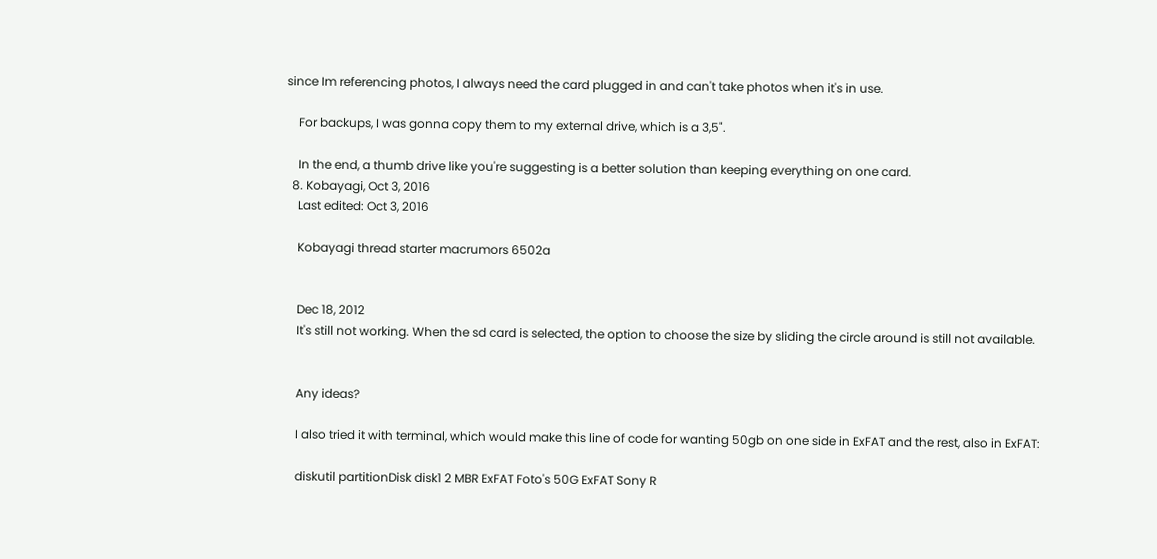since Im referencing photos, I always need the card plugged in and can't take photos when it's in use.

    For backups, I was gonna copy them to my external drive, which is a 3,5".

    In the end, a thumb drive like you're suggesting is a better solution than keeping everything on one card.
  8. Kobayagi, Oct 3, 2016
    Last edited: Oct 3, 2016

    Kobayagi thread starter macrumors 6502a


    Dec 18, 2012
    It's still not working. When the sd card is selected, the option to choose the size by sliding the circle around is still not available.


    Any ideas?

    I also tried it with terminal, which would make this line of code for wanting 50gb on one side in ExFAT and the rest, also in ExFAT:

    diskutil partitionDisk disk1 2 MBR ExFAT Foto's 50G ExFAT Sony R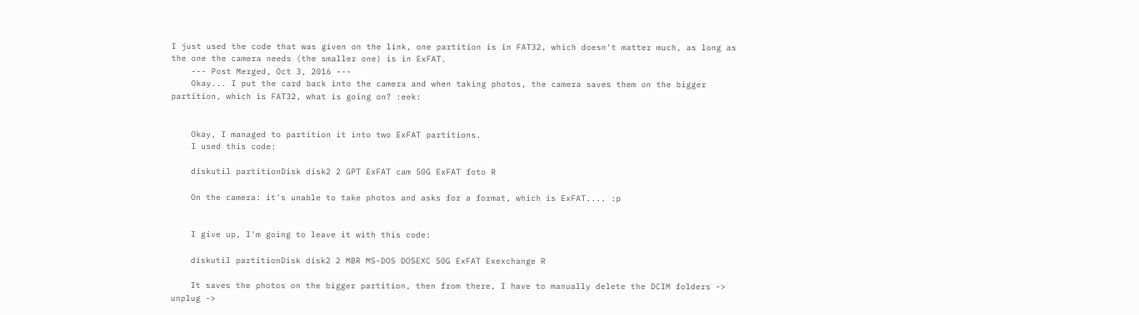I just used the code that was given on the link, one partition is in FAT32, which doesn't matter much, as long as the one the camera needs (the smaller one) is in ExFAT.
    --- Post Merged, Oct 3, 2016 ---
    Okay... I put the card back into the camera and when taking photos, the camera saves them on the bigger partition, which is FAT32, what is going on? :eek:


    Okay, I managed to partition it into two ExFAT partitions.
    I used this code:

    diskutil partitionDisk disk2 2 GPT ExFAT cam 50G ExFAT foto R

    On the camera: it's unable to take photos and asks for a format, which is ExFAT.... :p


    I give up, I'm going to leave it with this code:

    diskutil partitionDisk disk2 2 MBR MS-DOS DOSEXC 50G ExFAT Exexchange R

    It saves the photos on the bigger partition, then from there, I have to manually delete the DCIM folders -> unplug ->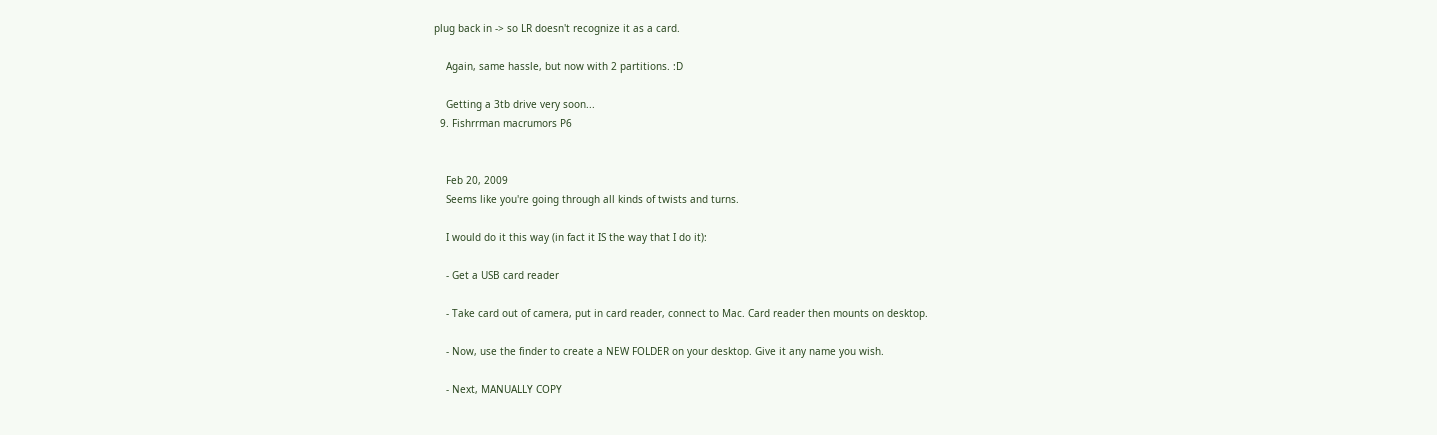plug back in -> so LR doesn't recognize it as a card.

    Again, same hassle, but now with 2 partitions. :D

    Getting a 3tb drive very soon...
  9. Fishrrman macrumors P6


    Feb 20, 2009
    Seems like you're going through all kinds of twists and turns.

    I would do it this way (in fact it IS the way that I do it):

    - Get a USB card reader

    - Take card out of camera, put in card reader, connect to Mac. Card reader then mounts on desktop.

    - Now, use the finder to create a NEW FOLDER on your desktop. Give it any name you wish.

    - Next, MANUALLY COPY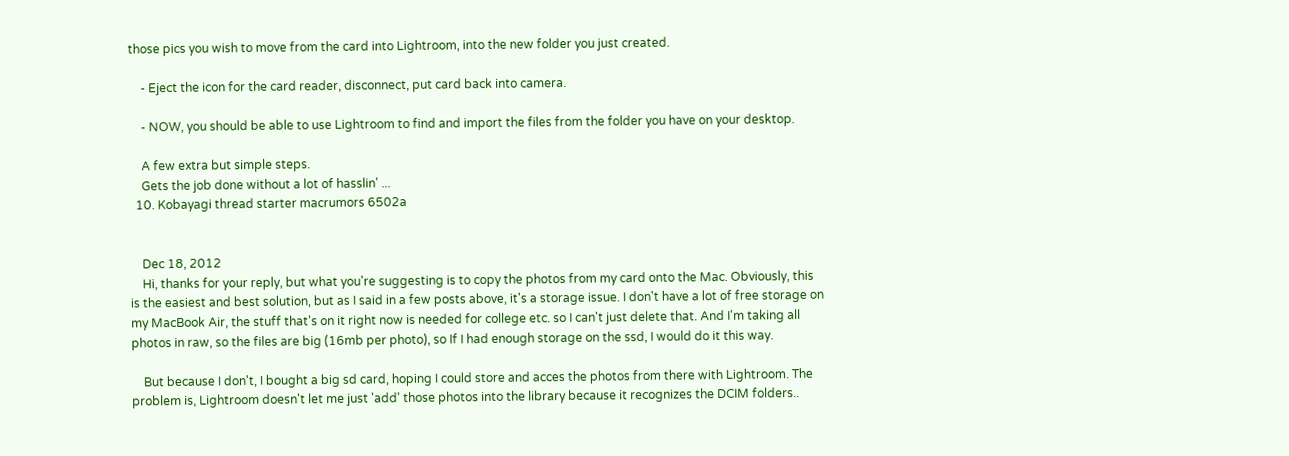those pics you wish to move from the card into Lightroom, into the new folder you just created.

    - Eject the icon for the card reader, disconnect, put card back into camera.

    - NOW, you should be able to use Lightroom to find and import the files from the folder you have on your desktop.

    A few extra but simple steps.
    Gets the job done without a lot of hasslin' ...
  10. Kobayagi thread starter macrumors 6502a


    Dec 18, 2012
    Hi, thanks for your reply, but what you're suggesting is to copy the photos from my card onto the Mac. Obviously, this is the easiest and best solution, but as I said in a few posts above, it's a storage issue. I don't have a lot of free storage on my MacBook Air, the stuff that's on it right now is needed for college etc. so I can't just delete that. And I'm taking all photos in raw, so the files are big (16mb per photo), so If I had enough storage on the ssd, I would do it this way.

    But because I don't, I bought a big sd card, hoping I could store and acces the photos from there with Lightroom. The problem is, Lightroom doesn't let me just 'add' those photos into the library because it recognizes the DCIM folders..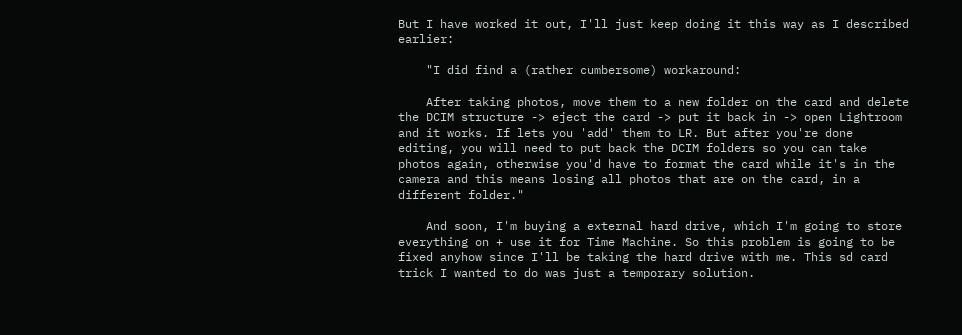But I have worked it out, I'll just keep doing it this way as I described earlier:

    "I did find a (rather cumbersome) workaround:

    After taking photos, move them to a new folder on the card and delete the DCIM structure -> eject the card -> put it back in -> open Lightroom and it works. If lets you 'add' them to LR. But after you're done editing, you will need to put back the DCIM folders so you can take photos again, otherwise you'd have to format the card while it's in the camera and this means losing all photos that are on the card, in a different folder."

    And soon, I'm buying a external hard drive, which I'm going to store everything on + use it for Time Machine. So this problem is going to be fixed anyhow since I'll be taking the hard drive with me. This sd card trick I wanted to do was just a temporary solution.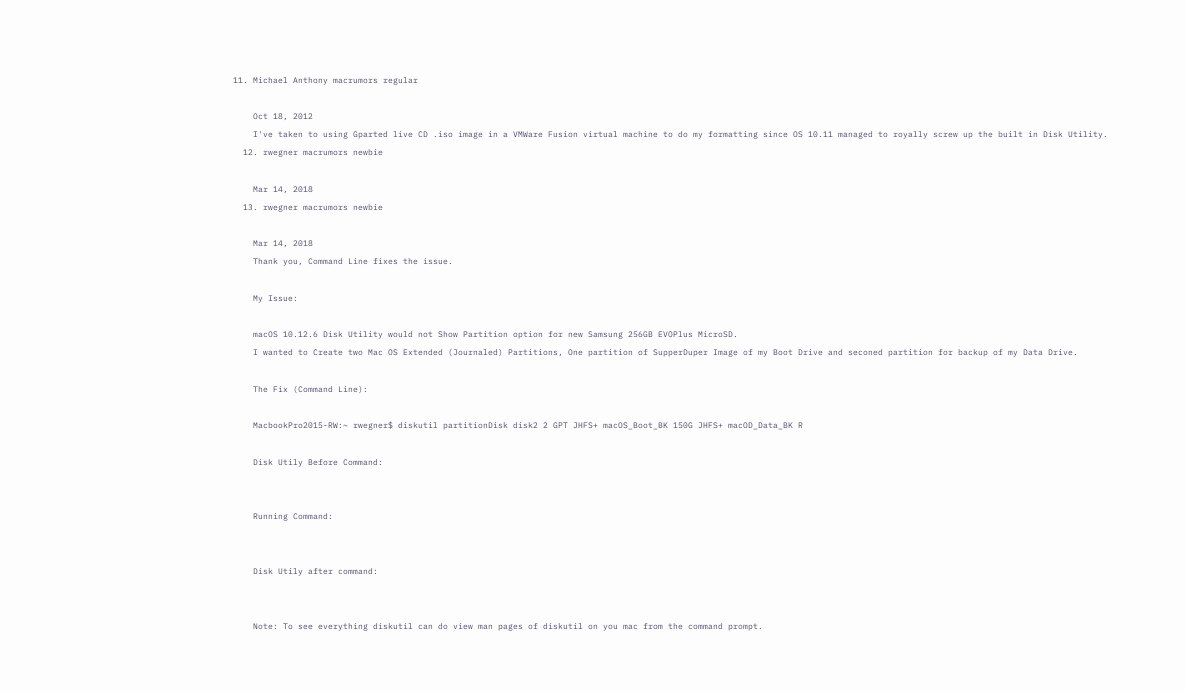11. Michael Anthony macrumors regular

    Oct 18, 2012
    I've taken to using Gparted live CD .iso image in a VMWare Fusion virtual machine to do my formatting since OS 10.11 managed to royally screw up the built in Disk Utility.
  12. rwegner macrumors newbie

    Mar 14, 2018
  13. rwegner macrumors newbie

    Mar 14, 2018
    Thank you, Command Line fixes the issue.

    My Issue:

    macOS 10.12.6 Disk Utility would not Show Partition option for new Samsung 256GB EVOPlus MicroSD.
    I wanted to Create two Mac OS Extended (Journaled) Partitions, One partition of SupperDuper Image of my Boot Drive and seconed partition for backup of my Data Drive.

    The Fix (Command Line):

    MacbookPro2015-RW:~ rwegner$ diskutil partitionDisk disk2 2 GPT JHFS+ macOS_Boot_BK 150G JHFS+ macOD_Data_BK R

    Disk Utily Before Command:


    Running Command:


    Disk Utily after command:


    Note: To see everything diskutil can do view man pages of diskutil on you mac from the command prompt.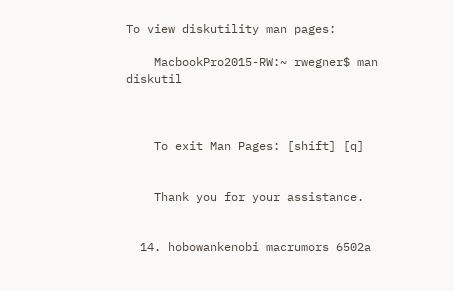To view diskutility man pages:

    MacbookPro2015-RW:~ rwegner$ man diskutil



    To exit Man Pages: [shift] [q]


    Thank you for your assistance.


  14. hobowankenobi macrumors 6502a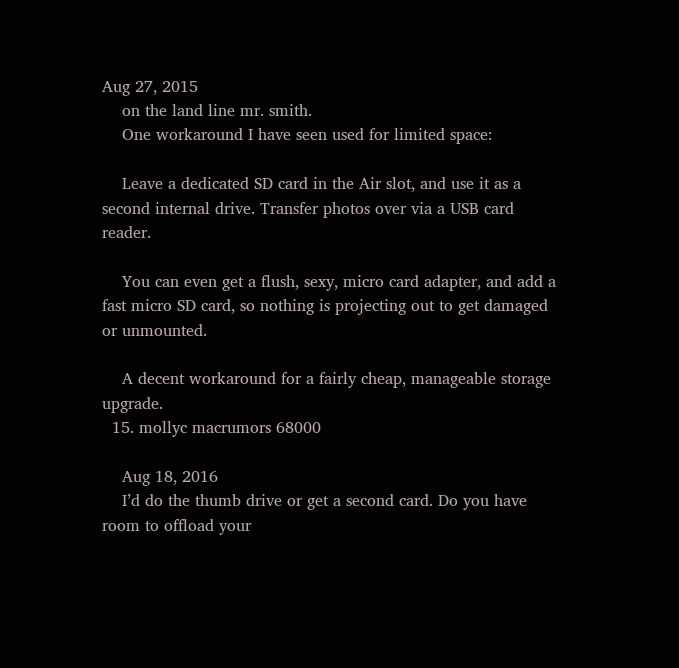Aug 27, 2015
    on the land line mr. smith.
    One workaround I have seen used for limited space:

    Leave a dedicated SD card in the Air slot, and use it as a second internal drive. Transfer photos over via a USB card reader.

    You can even get a flush, sexy, micro card adapter, and add a fast micro SD card, so nothing is projecting out to get damaged or unmounted.

    A decent workaround for a fairly cheap, manageable storage upgrade.
  15. mollyc macrumors 68000

    Aug 18, 2016
    I’d do the thumb drive or get a second card. Do you have room to offload your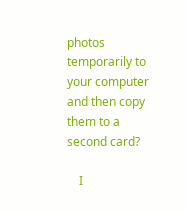photos temporarily to your computer and then copy them to a second card?

    I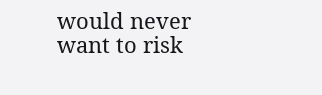would never want to risk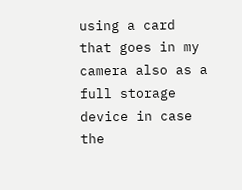using a card that goes in my camera also as a full storage device in case the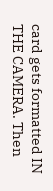card gets formatted IN THE CAMERA. Then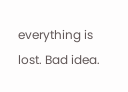everything is lost. Bad idea.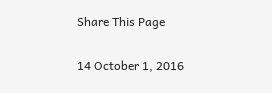Share This Page

14 October 1, 2016